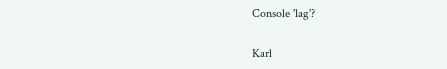Console 'lag'?

Karl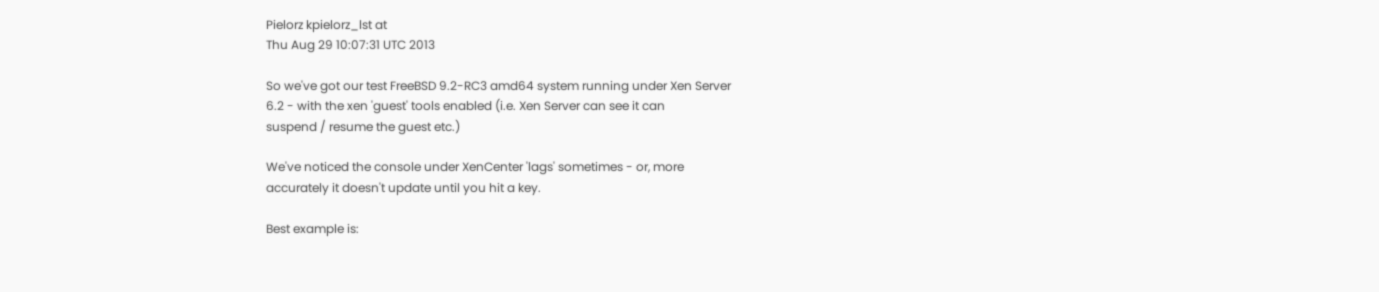Pielorz kpielorz_lst at
Thu Aug 29 10:07:31 UTC 2013

So we've got our test FreeBSD 9.2-RC3 amd64 system running under Xen Server
6.2 - with the xen 'guest' tools enabled (i.e. Xen Server can see it can
suspend / resume the guest etc.)

We've noticed the console under XenCenter 'lags' sometimes - or, more
accurately it doesn't update until you hit a key.

Best example is: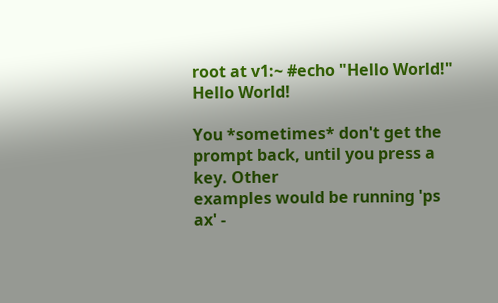root at v1:~ #echo "Hello World!"
Hello World!

You *sometimes* don't get the prompt back, until you press a key. Other
examples would be running 'ps ax' -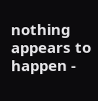nothing appears to happen -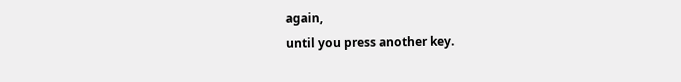again,
until you press another key.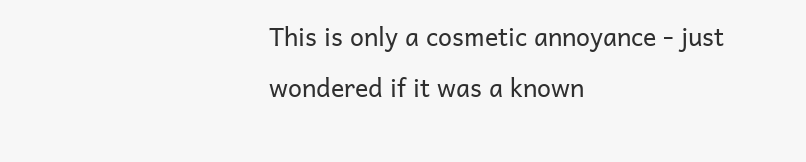This is only a cosmetic annoyance - just wondered if it was a known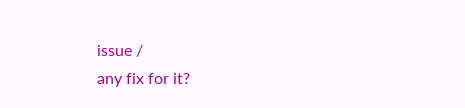issue /
any fix for it?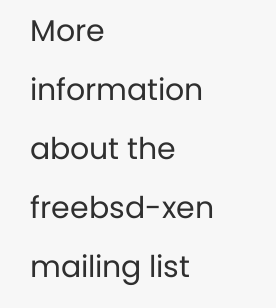More information about the freebsd-xen mailing list